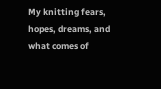My knitting fears, hopes, dreams, and what comes of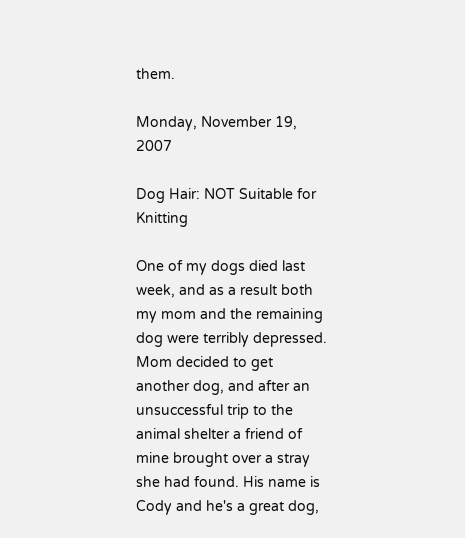them.

Monday, November 19, 2007

Dog Hair: NOT Suitable for Knitting

One of my dogs died last week, and as a result both my mom and the remaining dog were terribly depressed. Mom decided to get another dog, and after an unsuccessful trip to the animal shelter a friend of mine brought over a stray she had found. His name is Cody and he's a great dog,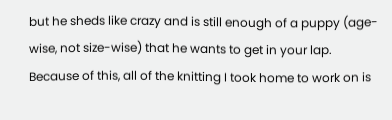but he sheds like crazy and is still enough of a puppy (age-wise, not size-wise) that he wants to get in your lap. Because of this, all of the knitting I took home to work on is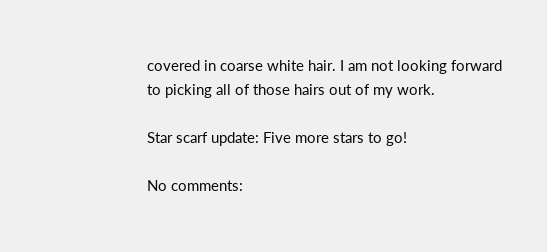covered in coarse white hair. I am not looking forward to picking all of those hairs out of my work.

Star scarf update: Five more stars to go!

No comments: